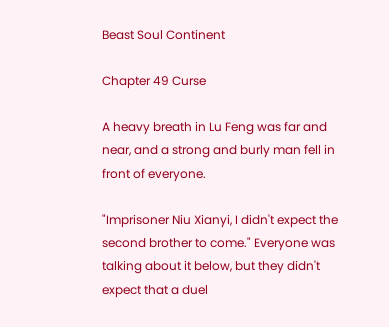Beast Soul Continent

Chapter 49 Curse

A heavy breath in Lu Feng was far and near, and a strong and burly man fell in front of everyone.

"Imprisoner Niu Xianyi, I didn't expect the second brother to come." Everyone was talking about it below, but they didn't expect that a duel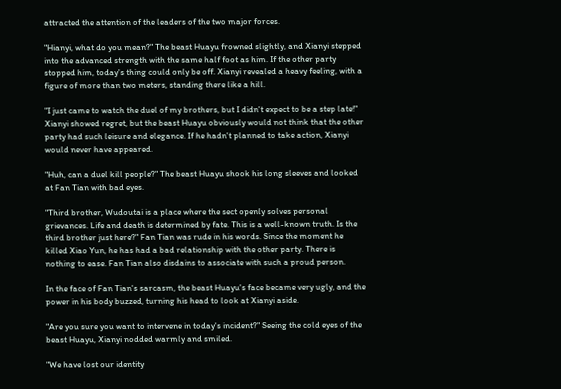attracted the attention of the leaders of the two major forces.

"Hianyi, what do you mean?" The beast Huayu frowned slightly, and Xianyi stepped into the advanced strength with the same half foot as him. If the other party stopped him, today's thing could only be off. Xianyi revealed a heavy feeling, with a figure of more than two meters, standing there like a hill.

"I just came to watch the duel of my brothers, but I didn't expect to be a step late!" Xianyi showed regret, but the beast Huayu obviously would not think that the other party had such leisure and elegance. If he hadn't planned to take action, Xianyi would never have appeared.

"Huh, can a duel kill people?" The beast Huayu shook his long sleeves and looked at Fan Tian with bad eyes.

"Third brother, Wudoutai is a place where the sect openly solves personal grievances. Life and death is determined by fate. This is a well-known truth. Is the third brother just here?" Fan Tian was rude in his words. Since the moment he killed Xiao Yun, he has had a bad relationship with the other party. There is nothing to ease. Fan Tian also disdains to associate with such a proud person.

In the face of Fan Tian's sarcasm, the beast Huayu's face became very ugly, and the power in his body buzzed, turning his head to look at Xianyi aside.

"Are you sure you want to intervene in today's incident?" Seeing the cold eyes of the beast Huayu, Xianyi nodded warmly and smiled.

"We have lost our identity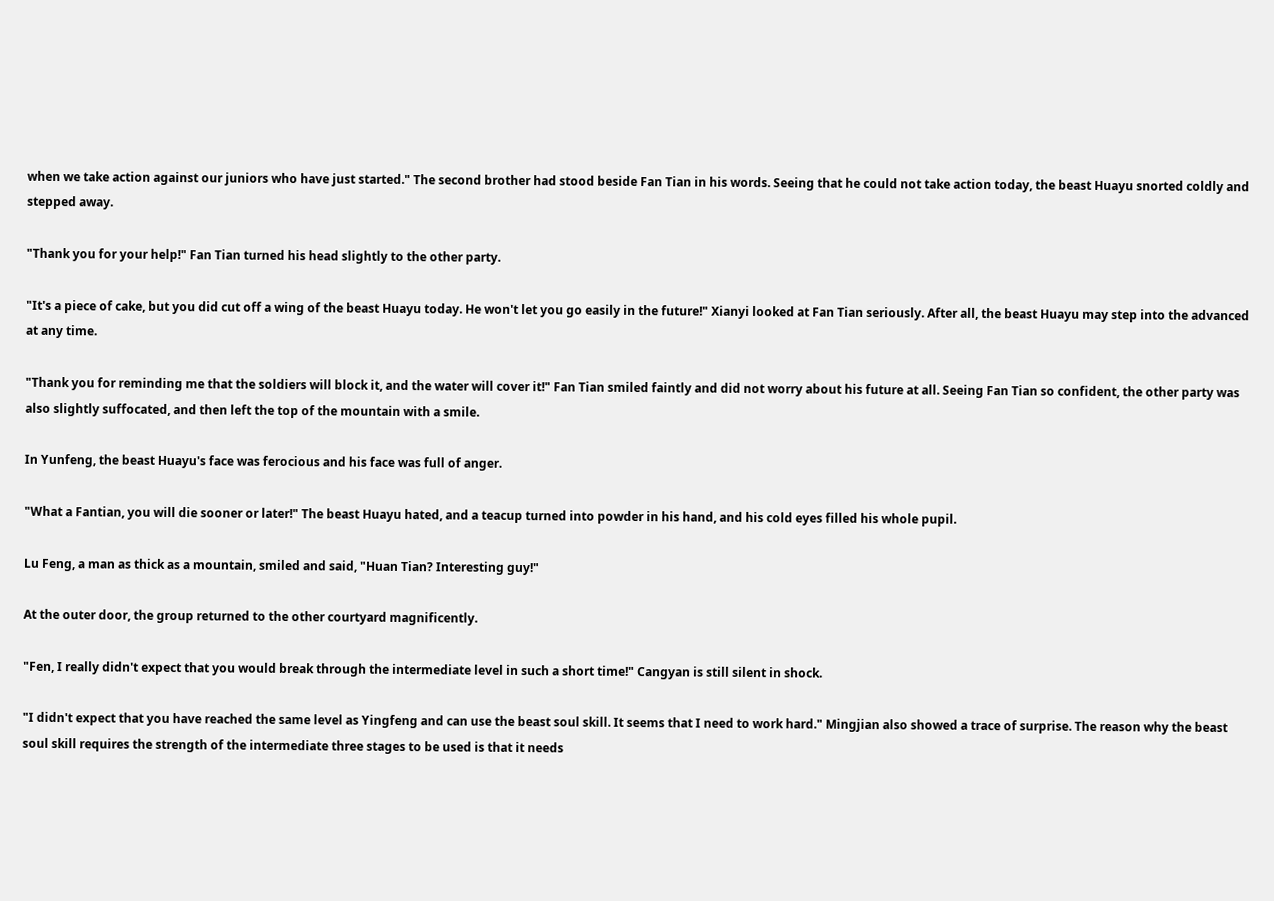when we take action against our juniors who have just started." The second brother had stood beside Fan Tian in his words. Seeing that he could not take action today, the beast Huayu snorted coldly and stepped away.

"Thank you for your help!" Fan Tian turned his head slightly to the other party.

"It's a piece of cake, but you did cut off a wing of the beast Huayu today. He won't let you go easily in the future!" Xianyi looked at Fan Tian seriously. After all, the beast Huayu may step into the advanced at any time.

"Thank you for reminding me that the soldiers will block it, and the water will cover it!" Fan Tian smiled faintly and did not worry about his future at all. Seeing Fan Tian so confident, the other party was also slightly suffocated, and then left the top of the mountain with a smile.

In Yunfeng, the beast Huayu's face was ferocious and his face was full of anger.

"What a Fantian, you will die sooner or later!" The beast Huayu hated, and a teacup turned into powder in his hand, and his cold eyes filled his whole pupil.

Lu Feng, a man as thick as a mountain, smiled and said, "Huan Tian? Interesting guy!"

At the outer door, the group returned to the other courtyard magnificently.

"Fen, I really didn't expect that you would break through the intermediate level in such a short time!" Cangyan is still silent in shock.

"I didn't expect that you have reached the same level as Yingfeng and can use the beast soul skill. It seems that I need to work hard." Mingjian also showed a trace of surprise. The reason why the beast soul skill requires the strength of the intermediate three stages to be used is that it needs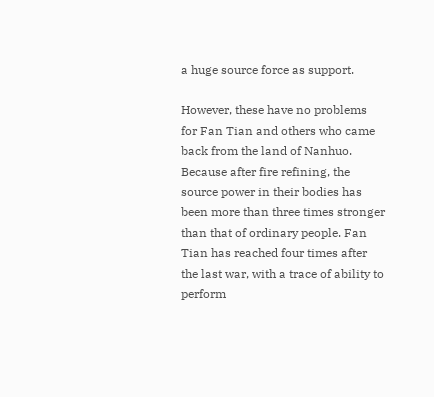a huge source force as support.

However, these have no problems for Fan Tian and others who came back from the land of Nanhuo. Because after fire refining, the source power in their bodies has been more than three times stronger than that of ordinary people. Fan Tian has reached four times after the last war, with a trace of ability to perform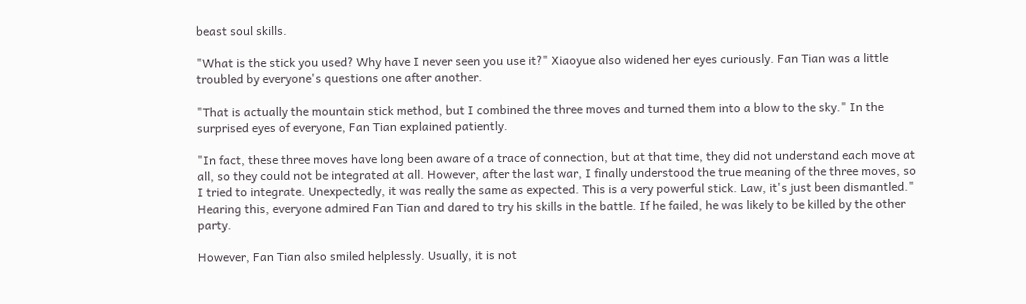beast soul skills.

"What is the stick you used? Why have I never seen you use it?" Xiaoyue also widened her eyes curiously. Fan Tian was a little troubled by everyone's questions one after another.

"That is actually the mountain stick method, but I combined the three moves and turned them into a blow to the sky." In the surprised eyes of everyone, Fan Tian explained patiently.

"In fact, these three moves have long been aware of a trace of connection, but at that time, they did not understand each move at all, so they could not be integrated at all. However, after the last war, I finally understood the true meaning of the three moves, so I tried to integrate. Unexpectedly, it was really the same as expected. This is a very powerful stick. Law, it's just been dismantled." Hearing this, everyone admired Fan Tian and dared to try his skills in the battle. If he failed, he was likely to be killed by the other party.

However, Fan Tian also smiled helplessly. Usually, it is not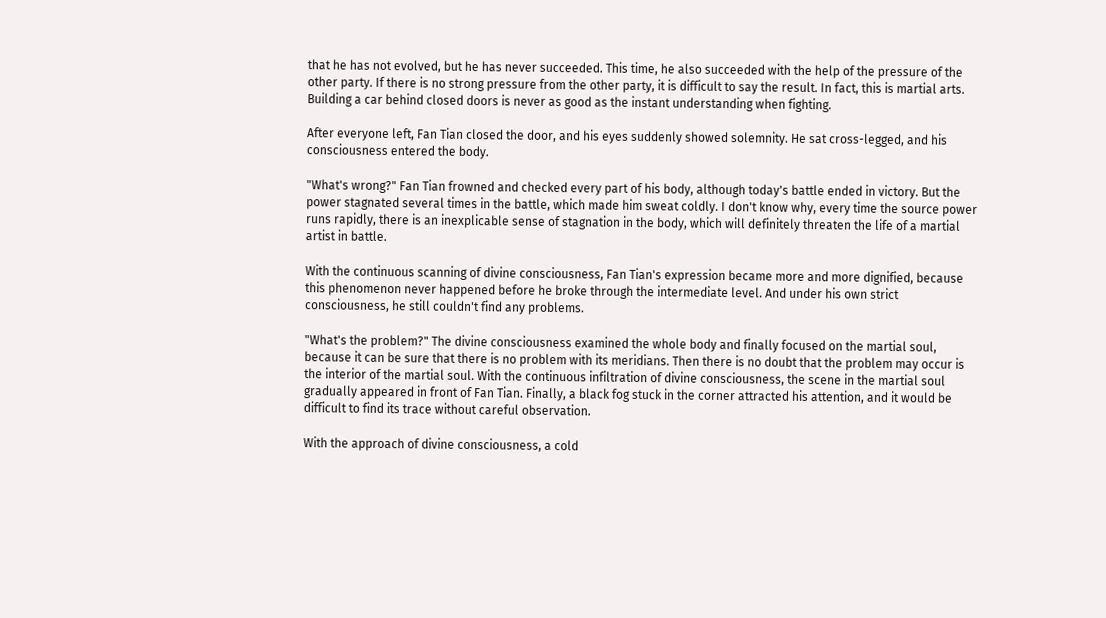that he has not evolved, but he has never succeeded. This time, he also succeeded with the help of the pressure of the other party. If there is no strong pressure from the other party, it is difficult to say the result. In fact, this is martial arts. Building a car behind closed doors is never as good as the instant understanding when fighting.

After everyone left, Fan Tian closed the door, and his eyes suddenly showed solemnity. He sat cross-legged, and his consciousness entered the body.

"What's wrong?" Fan Tian frowned and checked every part of his body, although today's battle ended in victory. But the power stagnated several times in the battle, which made him sweat coldly. I don't know why, every time the source power runs rapidly, there is an inexplicable sense of stagnation in the body, which will definitely threaten the life of a martial artist in battle.

With the continuous scanning of divine consciousness, Fan Tian's expression became more and more dignified, because this phenomenon never happened before he broke through the intermediate level. And under his own strict consciousness, he still couldn't find any problems.

"What's the problem?" The divine consciousness examined the whole body and finally focused on the martial soul, because it can be sure that there is no problem with its meridians. Then there is no doubt that the problem may occur is the interior of the martial soul. With the continuous infiltration of divine consciousness, the scene in the martial soul gradually appeared in front of Fan Tian. Finally, a black fog stuck in the corner attracted his attention, and it would be difficult to find its trace without careful observation.

With the approach of divine consciousness, a cold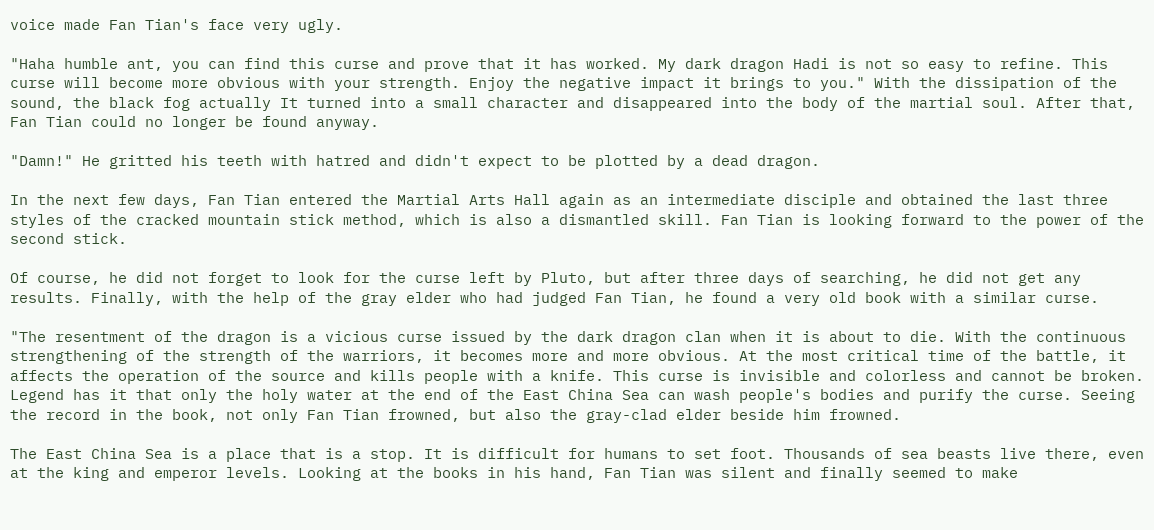voice made Fan Tian's face very ugly.

"Haha humble ant, you can find this curse and prove that it has worked. My dark dragon Hadi is not so easy to refine. This curse will become more obvious with your strength. Enjoy the negative impact it brings to you." With the dissipation of the sound, the black fog actually It turned into a small character and disappeared into the body of the martial soul. After that, Fan Tian could no longer be found anyway.

"Damn!" He gritted his teeth with hatred and didn't expect to be plotted by a dead dragon.

In the next few days, Fan Tian entered the Martial Arts Hall again as an intermediate disciple and obtained the last three styles of the cracked mountain stick method, which is also a dismantled skill. Fan Tian is looking forward to the power of the second stick.

Of course, he did not forget to look for the curse left by Pluto, but after three days of searching, he did not get any results. Finally, with the help of the gray elder who had judged Fan Tian, he found a very old book with a similar curse.

"The resentment of the dragon is a vicious curse issued by the dark dragon clan when it is about to die. With the continuous strengthening of the strength of the warriors, it becomes more and more obvious. At the most critical time of the battle, it affects the operation of the source and kills people with a knife. This curse is invisible and colorless and cannot be broken. Legend has it that only the holy water at the end of the East China Sea can wash people's bodies and purify the curse. Seeing the record in the book, not only Fan Tian frowned, but also the gray-clad elder beside him frowned.

The East China Sea is a place that is a stop. It is difficult for humans to set foot. Thousands of sea beasts live there, even at the king and emperor levels. Looking at the books in his hand, Fan Tian was silent and finally seemed to make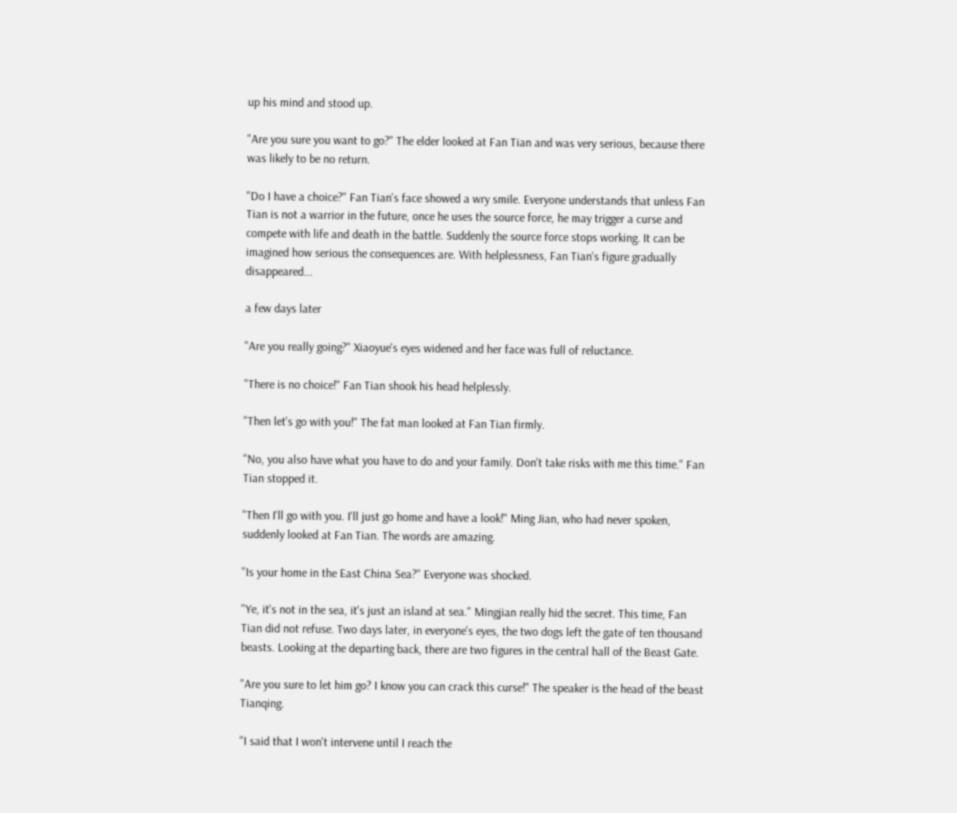up his mind and stood up.

"Are you sure you want to go?" The elder looked at Fan Tian and was very serious, because there was likely to be no return.

"Do I have a choice?" Fan Tian's face showed a wry smile. Everyone understands that unless Fan Tian is not a warrior in the future, once he uses the source force, he may trigger a curse and compete with life and death in the battle. Suddenly the source force stops working. It can be imagined how serious the consequences are. With helplessness, Fan Tian's figure gradually disappeared...

a few days later

"Are you really going?" Xiaoyue's eyes widened and her face was full of reluctance.

"There is no choice!" Fan Tian shook his head helplessly.

"Then let's go with you!" The fat man looked at Fan Tian firmly.

"No, you also have what you have to do and your family. Don't take risks with me this time." Fan Tian stopped it.

"Then I'll go with you. I'll just go home and have a look!" Ming Jian, who had never spoken, suddenly looked at Fan Tian. The words are amazing.

"Is your home in the East China Sea?" Everyone was shocked.

"Ye, it's not in the sea, it's just an island at sea." Mingjian really hid the secret. This time, Fan Tian did not refuse. Two days later, in everyone's eyes, the two dogs left the gate of ten thousand beasts. Looking at the departing back, there are two figures in the central hall of the Beast Gate.

"Are you sure to let him go? I know you can crack this curse!" The speaker is the head of the beast Tianqing.

"I said that I won't intervene until I reach the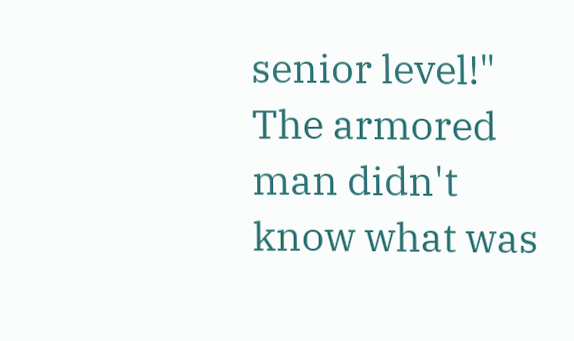senior level!" The armored man didn't know what was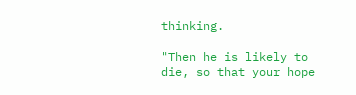thinking.

"Then he is likely to die, so that your hope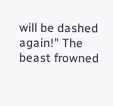will be dashed again!" The beast frowned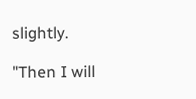slightly.

"Then I will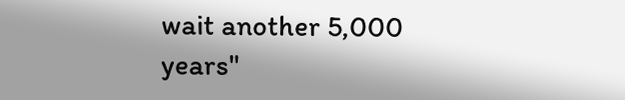wait another 5,000 years"